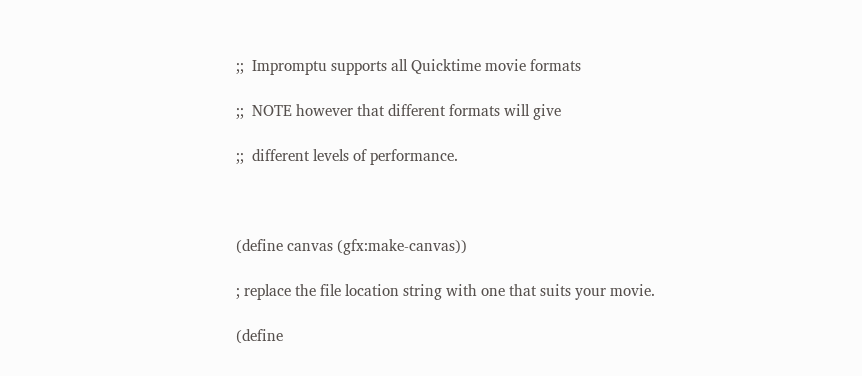;;  Impromptu supports all Quicktime movie formats

;;  NOTE however that different formats will give

;;  different levels of performance.



(define canvas (gfx:make-canvas))

; replace the file location string with one that suits your movie.

(define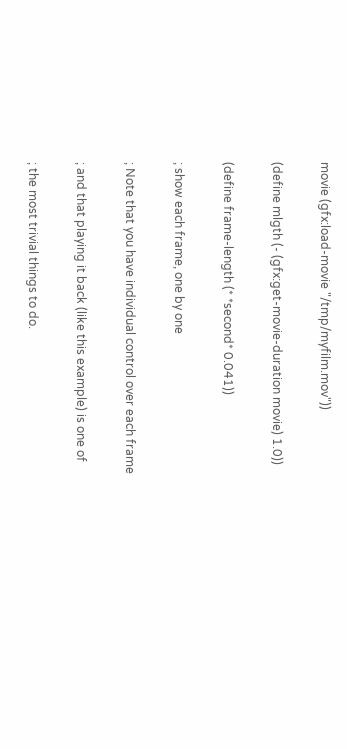movie (gfx:load-movie "/tmp/myfilm.mov"))

(define mlgth (- (gfx:get-movie-duration movie) 1.0))

(define frame-length (* *second* 0.041))

; show each frame, one by one

; Note that you have individual control over each frame

; and that playing it back (like this example) is one of

; the most trivial things to do.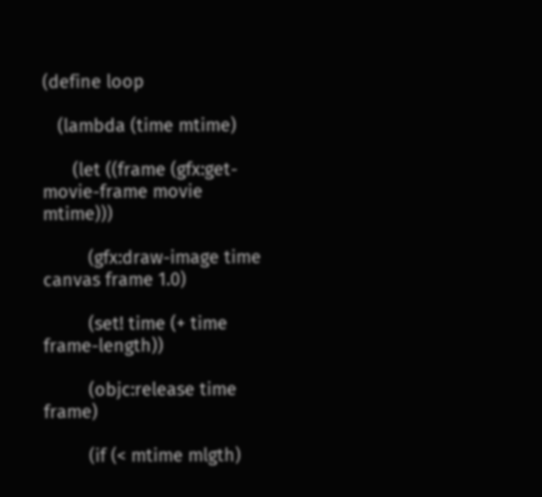(define loop

   (lambda (time mtime)

      (let ((frame (gfx:get-movie-frame movie mtime)))

         (gfx:draw-image time canvas frame 1.0)

         (set! time (+ time frame-length))

         (objc:release time frame)

         (if (< mtime mlgth)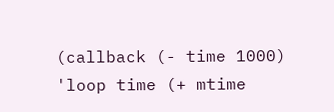(callback (- time 1000) 'loop time (+ mtime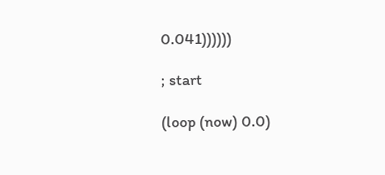0.041))))))

; start

(loop (now) 0.0)